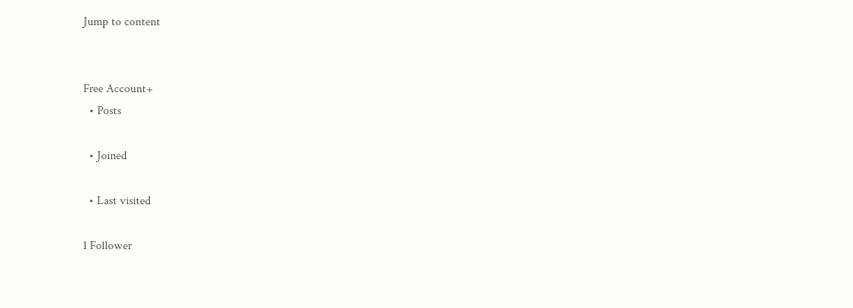Jump to content


Free Account+
  • Posts

  • Joined

  • Last visited

1 Follower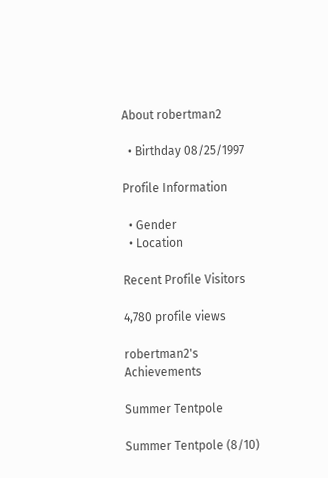About robertman2

  • Birthday 08/25/1997

Profile Information

  • Gender
  • Location

Recent Profile Visitors

4,780 profile views

robertman2's Achievements

Summer Tentpole

Summer Tentpole (8/10)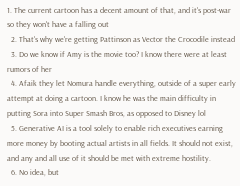1. The current cartoon has a decent amount of that, and it's post-war so they won't have a falling out
  2. That's why we're getting Pattinson as Vector the Crocodile instead
  3. Do we know if Amy is the movie too? I know there were at least rumors of her
  4. Afaik they let Nomura handle everything, outside of a super early attempt at doing a cartoon. I know he was the main difficulty in putting Sora into Super Smash Bros, as opposed to Disney lol
  5. Generative AI is a tool solely to enable rich executives earning more money by booting actual artists in all fields. It should not exist, and any and all use of it should be met with extreme hostility.
  6. No idea, but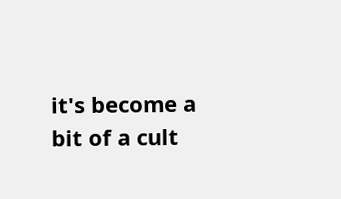it's become a bit of a cult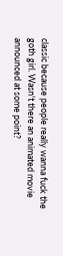classic because people really wanna fuck the goth girl. Wasn't there an animated movie announced at some point?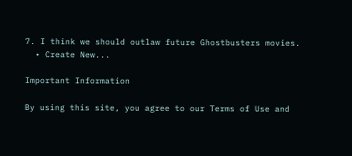7. I think we should outlaw future Ghostbusters movies.
  • Create New...

Important Information

By using this site, you agree to our Terms of Use and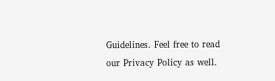Guidelines. Feel free to read our Privacy Policy as well.